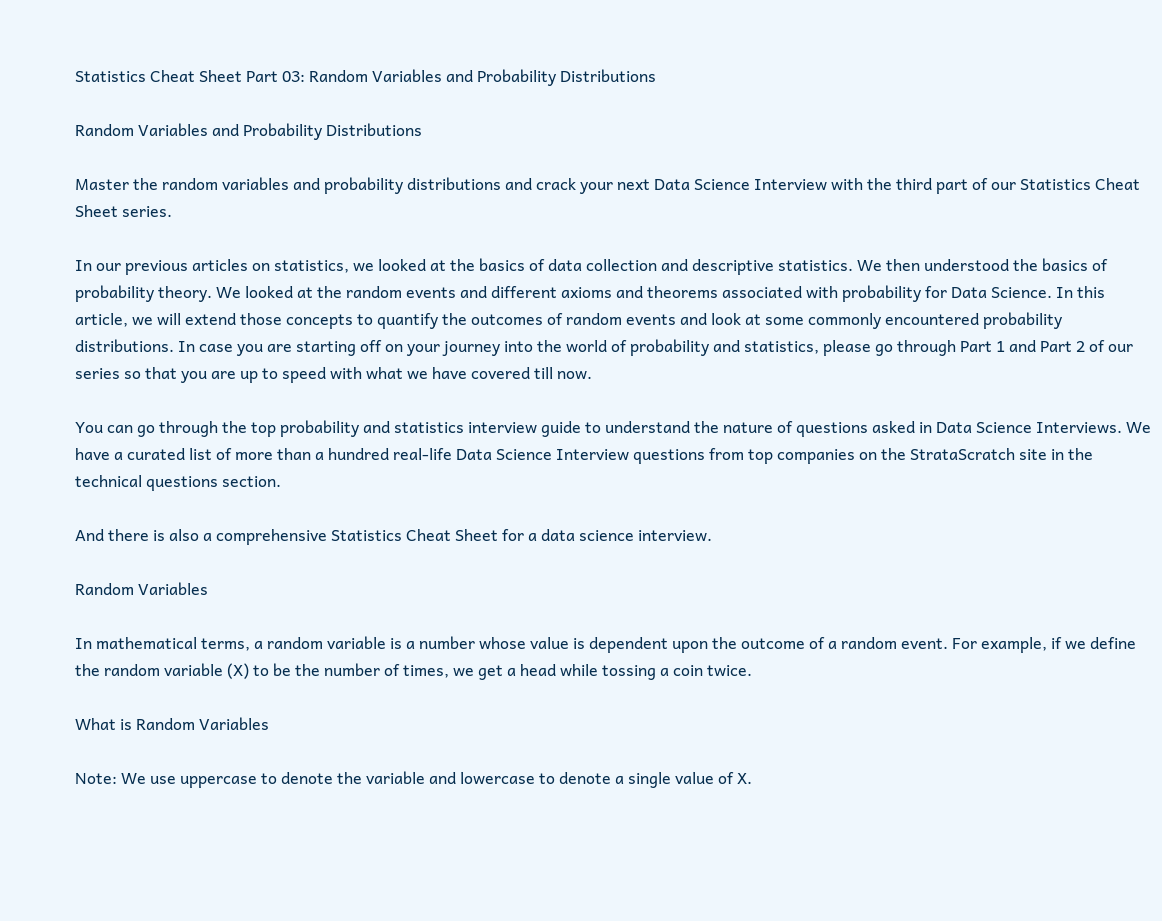Statistics Cheat Sheet Part 03: Random Variables and Probability Distributions

Random Variables and Probability Distributions

Master the random variables and probability distributions and crack your next Data Science Interview with the third part of our Statistics Cheat Sheet series.

In our previous articles on statistics, we looked at the basics of data collection and descriptive statistics. We then understood the basics of probability theory. We looked at the random events and different axioms and theorems associated with probability for Data Science. In this article, we will extend those concepts to quantify the outcomes of random events and look at some commonly encountered probability distributions. In case you are starting off on your journey into the world of probability and statistics, please go through Part 1 and Part 2 of our series so that you are up to speed with what we have covered till now.

You can go through the top probability and statistics interview guide to understand the nature of questions asked in Data Science Interviews. We have a curated list of more than a hundred real-life Data Science Interview questions from top companies on the StrataScratch site in the technical questions section.

And there is also a comprehensive Statistics Cheat Sheet for a data science interview.

Random Variables

In mathematical terms, a random variable is a number whose value is dependent upon the outcome of a random event. For example, if we define the random variable (X) to be the number of times, we get a head while tossing a coin twice.

What is Random Variables

Note: We use uppercase to denote the variable and lowercase to denote a single value of X.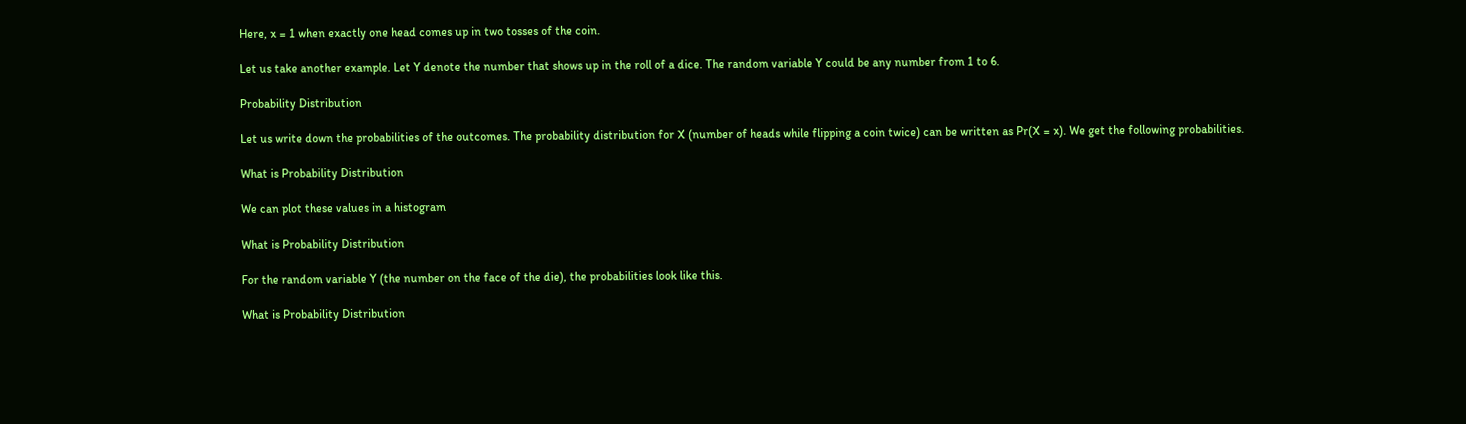Here, x = 1 when exactly one head comes up in two tosses of the coin.

Let us take another example. Let Y denote the number that shows up in the roll of a dice. The random variable Y could be any number from 1 to 6.

Probability Distribution

Let us write down the probabilities of the outcomes. The probability distribution for X (number of heads while flipping a coin twice) can be written as Pr(X = x). We get the following probabilities.

What is Probability Distribution

We can plot these values in a histogram

What is Probability Distribution

For the random variable Y (the number on the face of the die), the probabilities look like this.

What is Probability Distribution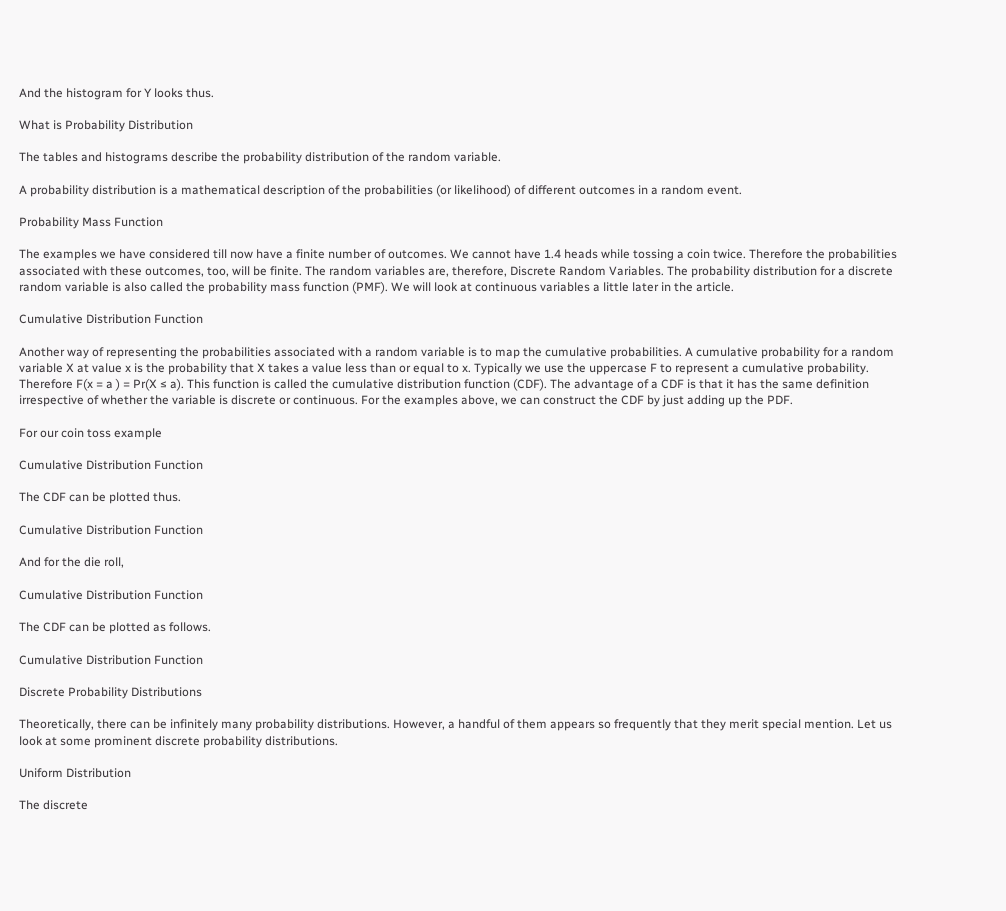And the histogram for Y looks thus.

What is Probability Distribution

The tables and histograms describe the probability distribution of the random variable.

A probability distribution is a mathematical description of the probabilities (or likelihood) of different outcomes in a random event.

Probability Mass Function

The examples we have considered till now have a finite number of outcomes. We cannot have 1.4 heads while tossing a coin twice. Therefore the probabilities associated with these outcomes, too, will be finite. The random variables are, therefore, Discrete Random Variables. The probability distribution for a discrete random variable is also called the probability mass function (PMF). We will look at continuous variables a little later in the article.

Cumulative Distribution Function

Another way of representing the probabilities associated with a random variable is to map the cumulative probabilities. A cumulative probability for a random variable X at value x is the probability that X takes a value less than or equal to x. Typically we use the uppercase F to represent a cumulative probability. Therefore F(x = a ) = Pr(X ≤ a). This function is called the cumulative distribution function (CDF). The advantage of a CDF is that it has the same definition irrespective of whether the variable is discrete or continuous. For the examples above, we can construct the CDF by just adding up the PDF.

For our coin toss example

Cumulative Distribution Function

The CDF can be plotted thus.

Cumulative Distribution Function

And for the die roll,

Cumulative Distribution Function

The CDF can be plotted as follows.

Cumulative Distribution Function

Discrete Probability Distributions

Theoretically, there can be infinitely many probability distributions. However, a handful of them appears so frequently that they merit special mention. Let us look at some prominent discrete probability distributions.

Uniform Distribution

The discrete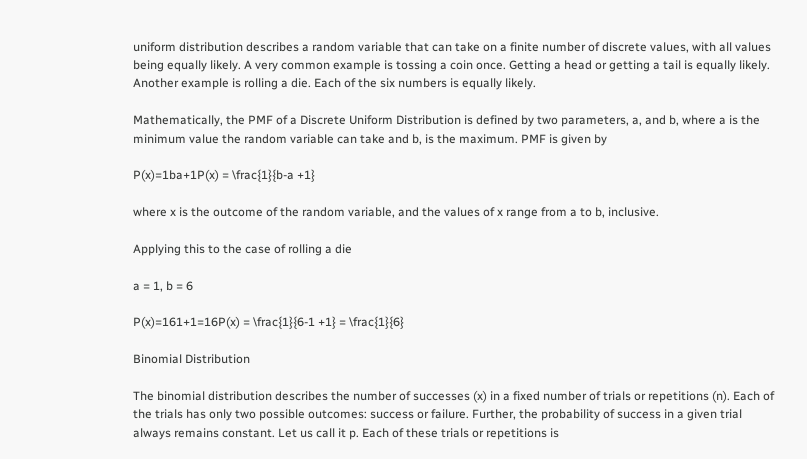uniform distribution describes a random variable that can take on a finite number of discrete values, with all values being equally likely. A very common example is tossing a coin once. Getting a head or getting a tail is equally likely. Another example is rolling a die. Each of the six numbers is equally likely.

Mathematically, the PMF of a Discrete Uniform Distribution is defined by two parameters, a, and b, where a is the minimum value the random variable can take and b, is the maximum. PMF is given by

P(x)=1ba+1P(x) = \frac{1}{b-a +1}

where x is the outcome of the random variable, and the values of x range from a to b, inclusive.

Applying this to the case of rolling a die

a = 1, b = 6

P(x)=161+1=16P(x) = \frac{1}{6-1 +1} = \frac{1}{6}

Binomial Distribution

The binomial distribution describes the number of successes (x) in a fixed number of trials or repetitions (n). Each of the trials has only two possible outcomes: success or failure. Further, the probability of success in a given trial always remains constant. Let us call it p. Each of these trials or repetitions is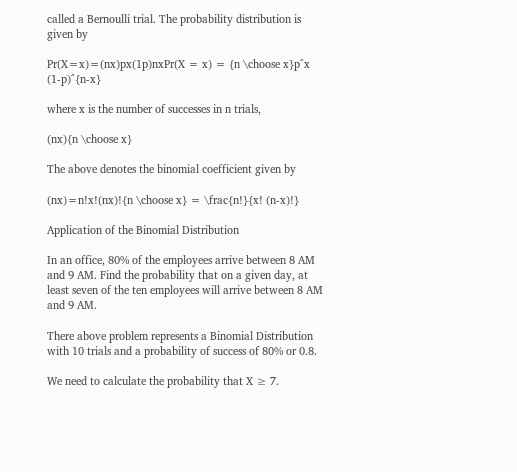called a Bernoulli trial. The probability distribution is given by

Pr(X=x)=(nx)px(1p)nxPr(X = x) = {n \choose x}p^x (1-p)^{n-x}

where x is the number of successes in n trials,

(nx){n \choose x}

The above denotes the binomial coefficient given by

(nx)=n!x!(nx)!{n \choose x} = \frac{n!}{x! (n-x)!}

Application of the Binomial Distribution

In an office, 80% of the employees arrive between 8 AM and 9 AM. Find the probability that on a given day, at least seven of the ten employees will arrive between 8 AM and 9 AM.

There above problem represents a Binomial Distribution with 10 trials and a probability of success of 80% or 0.8.

We need to calculate the probability that X ≥ 7.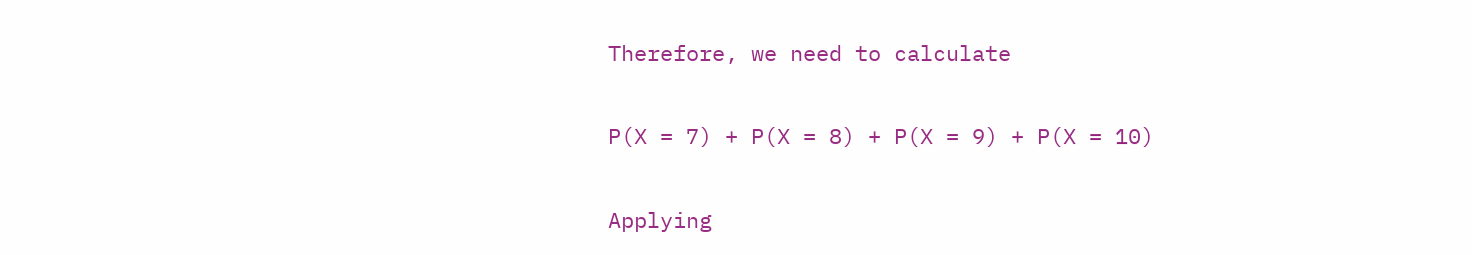Therefore, we need to calculate

P(X = 7) + P(X = 8) + P(X = 9) + P(X = 10)

Applying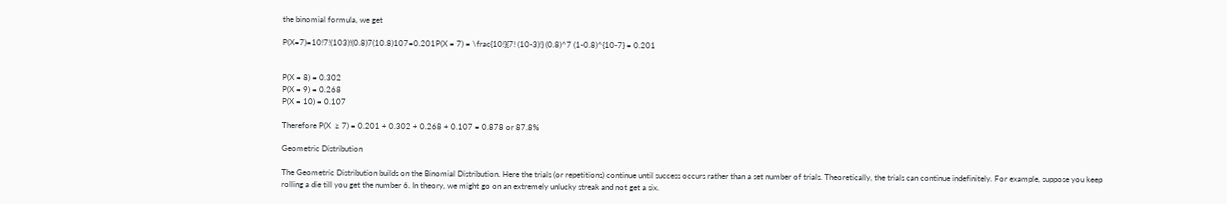the binomial formula, we get

P(X=7)=10!7!(103)!(0.8)7(10.8)107=0.201P(X = 7) = \frac{10!}{7! (10-3)!} (0.8)^7 (1-0.8)^{10-7} = 0.201


P(X = 8) = 0.302
P(X = 9) = 0.268
P(X = 10) = 0.107

Therefore P(X  ≥ 7) = 0.201 + 0.302 + 0.268 + 0.107 = 0.878 or 87.8%

Geometric Distribution

The Geometric Distribution builds on the Binomial Distribution. Here the trials (or repetitions) continue until success occurs rather than a set number of trials. Theoretically, the trials can continue indefinitely. For example, suppose you keep rolling a die till you get the number 6. In theory, we might go on an extremely unlucky streak and not get a six.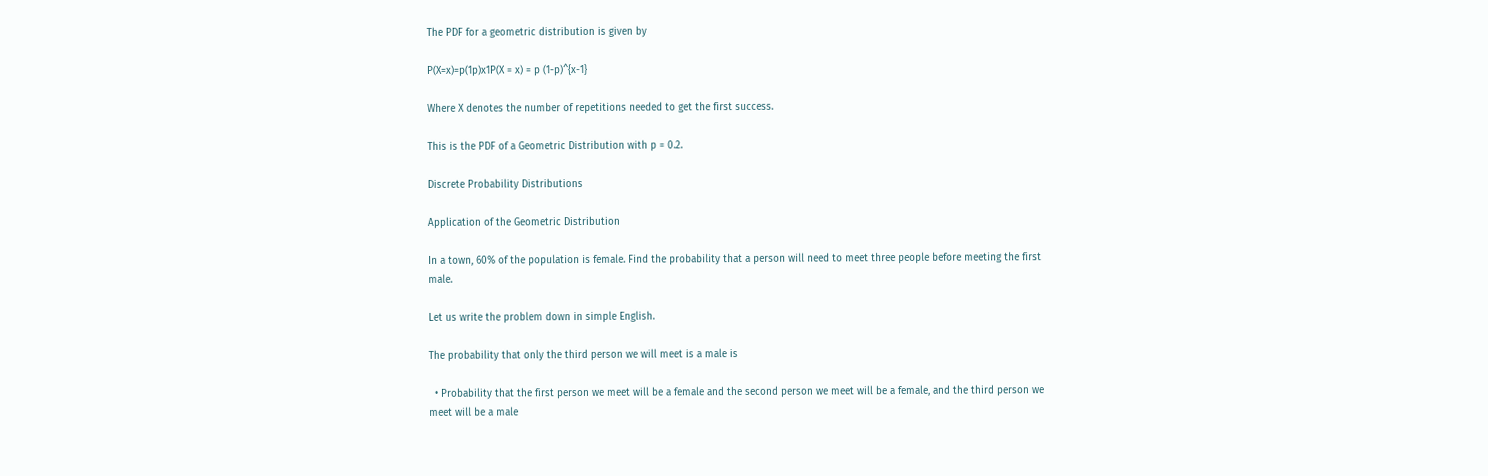The PDF for a geometric distribution is given by

P(X=x)=p(1p)x1P(X = x) = p (1-p)^{x-1}

Where X denotes the number of repetitions needed to get the first success.

This is the PDF of a Geometric Distribution with p = 0.2.

Discrete Probability Distributions

Application of the Geometric Distribution

In a town, 60% of the population is female. Find the probability that a person will need to meet three people before meeting the first male.

Let us write the problem down in simple English.

The probability that only the third person we will meet is a male is

  • Probability that the first person we meet will be a female and the second person we meet will be a female, and the third person we meet will be a male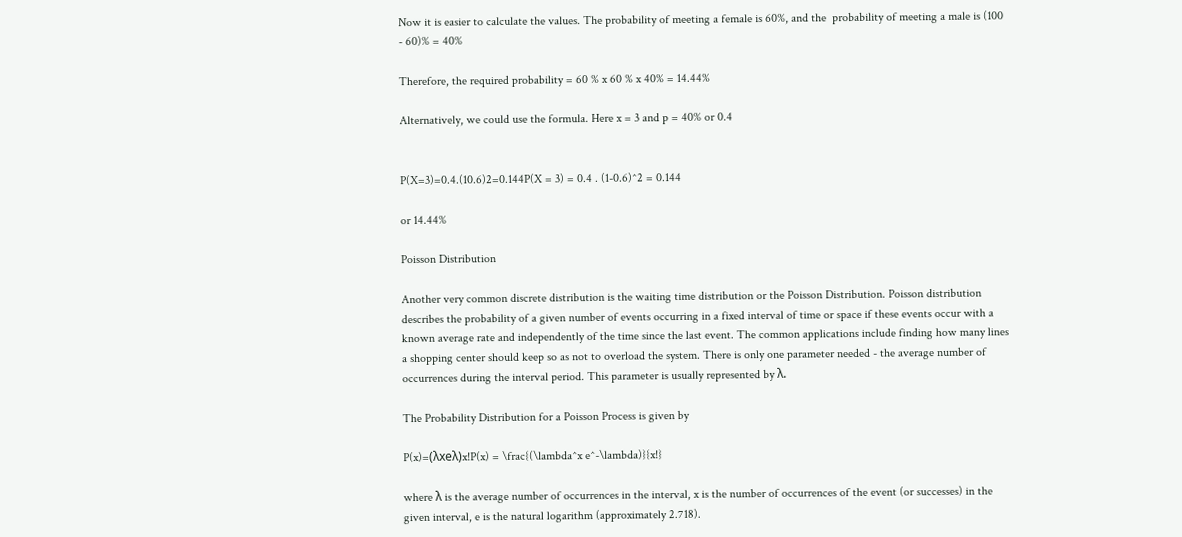Now it is easier to calculate the values. The probability of meeting a female is 60%, and the  probability of meeting a male is (100 - 60)% = 40%

Therefore, the required probability = 60 % x 60 % x 40% = 14.44%

Alternatively, we could use the formula. Here x = 3 and p = 40% or 0.4


P(X=3)=0.4.(10.6)2=0.144P(X = 3) = 0.4 . (1-0.6)^2 = 0.144

or 14.44%

Poisson Distribution

Another very common discrete distribution is the waiting time distribution or the Poisson Distribution. Poisson distribution describes the probability of a given number of events occurring in a fixed interval of time or space if these events occur with a known average rate and independently of the time since the last event. The common applications include finding how many lines a shopping center should keep so as not to overload the system. There is only one parameter needed - the average number of occurrences during the interval period. This parameter is usually represented by λ.

The Probability Distribution for a Poisson Process is given by

P(x)=(λxeλ)x!P(x) = \frac{(\lambda^x e^-\lambda)}{x!}

where λ is the average number of occurrences in the interval, x is the number of occurrences of the event (or successes) in the given interval, e is the natural logarithm (approximately 2.718).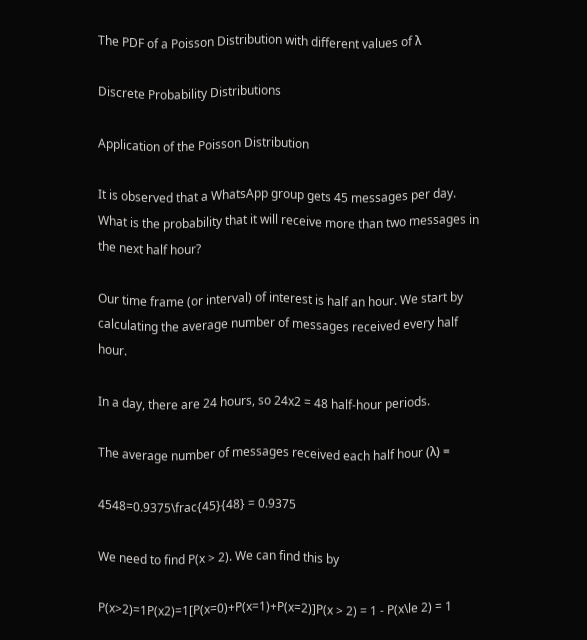The PDF of a Poisson Distribution with different values of λ

Discrete Probability Distributions

Application of the Poisson Distribution

It is observed that a WhatsApp group gets 45 messages per day. What is the probability that it will receive more than two messages in the next half hour?

Our time frame (or interval) of interest is half an hour. We start by calculating the average number of messages received every half hour.

In a day, there are 24 hours, so 24x2 = 48 half-hour periods.

The average number of messages received each half hour (λ) =

4548=0.9375\frac{45}{48} = 0.9375

We need to find P(x > 2). We can find this by

P(x>2)=1P(x2)=1[P(x=0)+P(x=1)+P(x=2)]P(x > 2) = 1 - P(x\le 2) = 1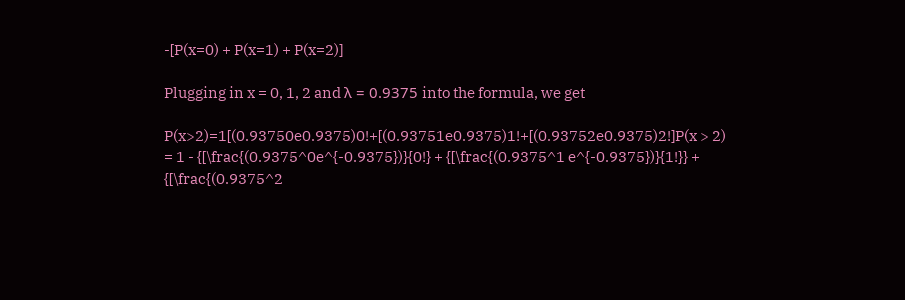-[P(x=0) + P(x=1) + P(x=2)]

Plugging in x = 0, 1, 2 and λ = 0.9375 into the formula, we get

P(x>2)=1[(0.93750e0.9375)0!+[(0.93751e0.9375)1!+[(0.93752e0.9375)2!]P(x > 2) = 1 - {[\frac{(0.9375^0e^{-0.9375})}{0!} + {[\frac{(0.9375^1 e^{-0.9375})}{1!}} + {[\frac{(0.9375^2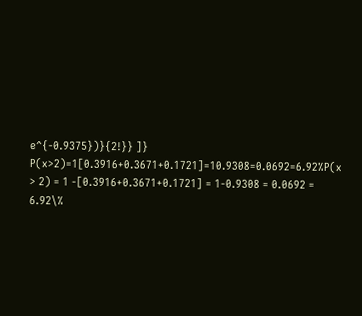e^{-0.9375})}{2!}} ]}
P(x>2)=1[0.3916+0.3671+0.1721]=10.9308=0.0692=6.92%P(x > 2) = 1 -[0.3916+0.3671+0.1721] = 1-0.9308 = 0.0692 = 6.92\%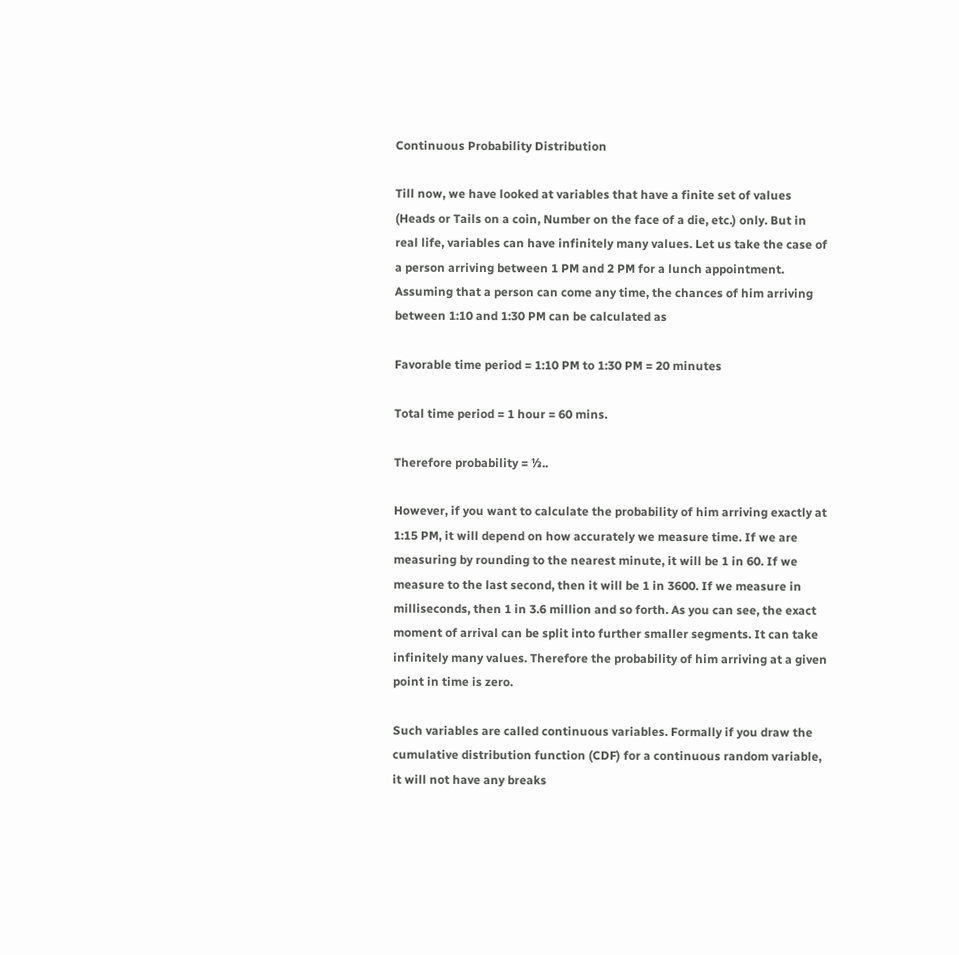Continuous Probability Distribution

Till now, we have looked at variables that have a finite set of values (Heads or Tails on a coin, Number on the face of a die, etc.) only. But in real life, variables can have infinitely many values. Let us take the case of a person arriving between 1 PM and 2 PM for a lunch appointment. Assuming that a person can come any time, the chances of him arriving between 1:10 and 1:30 PM can be calculated as

Favorable time period = 1:10 PM to 1:30 PM = 20 minutes

Total time period = 1 hour = 60 mins.

Therefore probability = ⅓..

However, if you want to calculate the probability of him arriving exactly at 1:15 PM, it will depend on how accurately we measure time. If we are measuring by rounding to the nearest minute, it will be 1 in 60. If we measure to the last second, then it will be 1 in 3600. If we measure in milliseconds, then 1 in 3.6 million and so forth. As you can see, the exact moment of arrival can be split into further smaller segments. It can take infinitely many values. Therefore the probability of him arriving at a given point in time is zero.

Such variables are called continuous variables. Formally if you draw the cumulative distribution function (CDF) for a continuous random variable, it will not have any breaks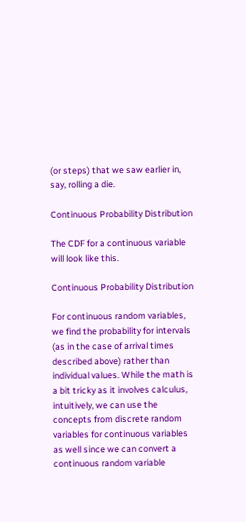(or steps) that we saw earlier in, say, rolling a die.

Continuous Probability Distribution

The CDF for a continuous variable will look like this.

Continuous Probability Distribution

For continuous random variables, we find the probability for intervals (as in the case of arrival times described above) rather than individual values. While the math is a bit tricky as it involves calculus, intuitively, we can use the concepts from discrete random variables for continuous variables as well since we can convert a continuous random variable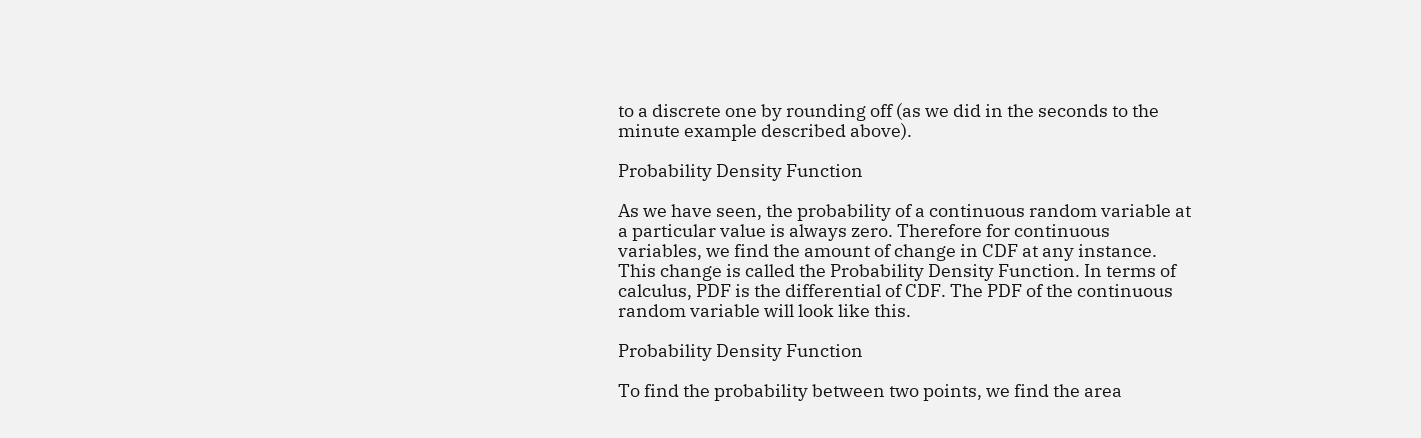to a discrete one by rounding off (as we did in the seconds to the minute example described above).

Probability Density Function

As we have seen, the probability of a continuous random variable at a particular value is always zero. Therefore for continuous variables, we find the amount of change in CDF at any instance. This change is called the Probability Density Function. In terms of calculus, PDF is the differential of CDF. The PDF of the continuous random variable will look like this.

Probability Density Function

To find the probability between two points, we find the area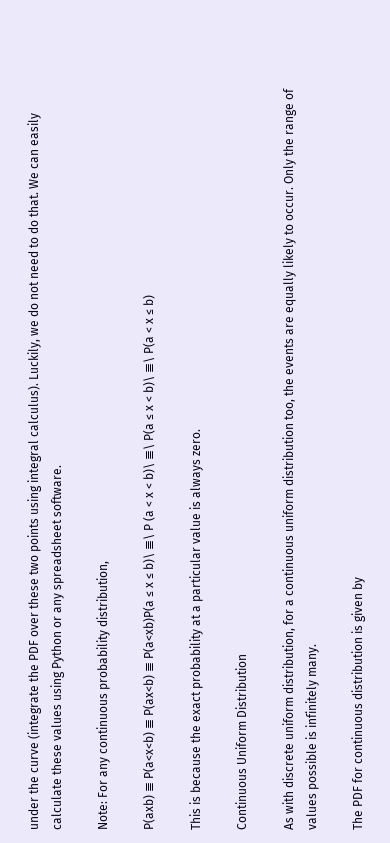under the curve (integrate the PDF over these two points using integral calculus). Luckily, we do not need to do that. We can easily calculate these values using Python or any spreadsheet software.

Note: For any continuous probability distribution,

P(axb) ≣ P(a<x<b) ≣ P(ax<b) ≣ P(a<xb)P(a ≤ x ≤ b)\ ≣\ P (a < x < b)\ ≣\ P(a ≤ x < b)\ ≣\ P(a < x ≤ b)

This is because the exact probability at a particular value is always zero.

Continuous Uniform Distribution

As with discrete uniform distribution, for a continuous uniform distribution too, the events are equally likely to occur. Only the range of values possible is infinitely many.

The PDF for continuous distribution is given by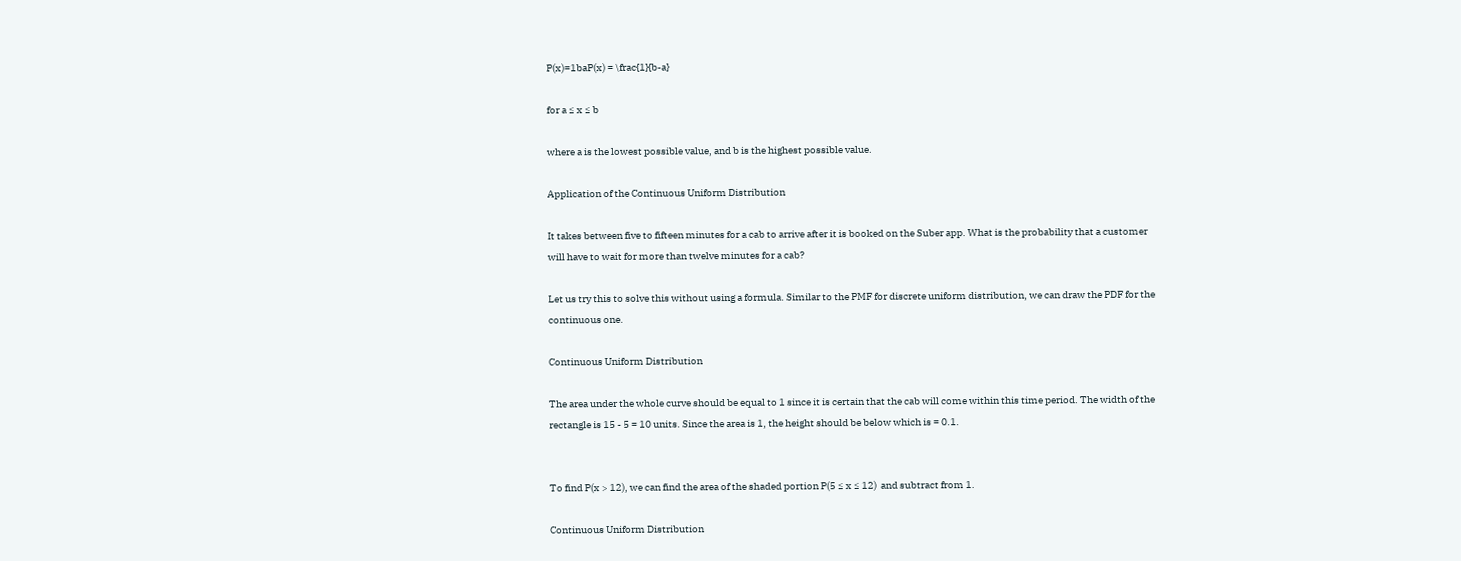P(x)=1baP(x) = \frac{1}{b-a}

for a ≤ x ≤ b

where a is the lowest possible value, and b is the highest possible value.

Application of the Continuous Uniform Distribution

It takes between five to fifteen minutes for a cab to arrive after it is booked on the Suber app. What is the probability that a customer will have to wait for more than twelve minutes for a cab?

Let us try this to solve this without using a formula. Similar to the PMF for discrete uniform distribution, we can draw the PDF for the continuous one.

Continuous Uniform Distribution

The area under the whole curve should be equal to 1 since it is certain that the cab will come within this time period. The width of the rectangle is 15 - 5 = 10 units. Since the area is 1, the height should be below which is = 0.1.


To find P(x > 12), we can find the area of the shaded portion P(5 ≤ x ≤ 12)  and subtract from 1.

Continuous Uniform Distribution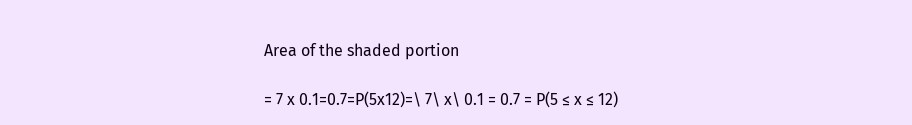Area of the shaded portion

= 7 x 0.1=0.7=P(5x12)=\ 7\ x\ 0.1 = 0.7 = P(5 ≤ x ≤ 12)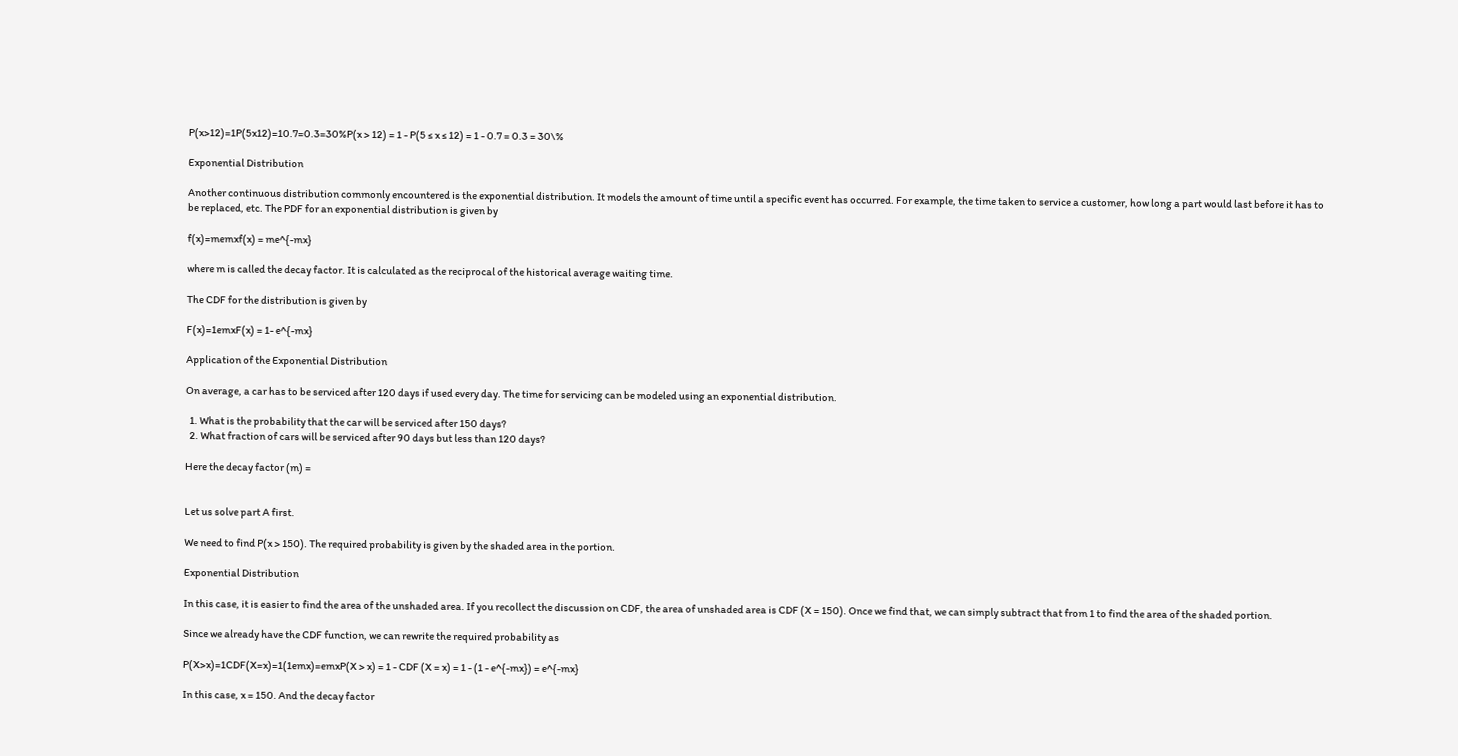P(x>12)=1P(5x12)=10.7=0.3=30%P(x > 12) = 1 - P(5 ≤ x ≤ 12) = 1 - 0.7 = 0.3 = 30\%

Exponential Distribution

Another continuous distribution commonly encountered is the exponential distribution. It models the amount of time until a specific event has occurred. For example, the time taken to service a customer, how long a part would last before it has to be replaced, etc. The PDF for an exponential distribution is given by

f(x)=memxf(x) = me^{-mx}

where m is called the decay factor. It is calculated as the reciprocal of the historical average waiting time.

The CDF for the distribution is given by

F(x)=1emxF(x) = 1- e^{-mx}

Application of the Exponential Distribution

On average, a car has to be serviced after 120 days if used every day. The time for servicing can be modeled using an exponential distribution.

  1. What is the probability that the car will be serviced after 150 days?
  2. What fraction of cars will be serviced after 90 days but less than 120 days?

Here the decay factor (m) =


Let us solve part A first.

We need to find P(x > 150). The required probability is given by the shaded area in the portion.

Exponential Distribution

In this case, it is easier to find the area of the unshaded area. If you recollect the discussion on CDF, the area of unshaded area is CDF (X = 150). Once we find that, we can simply subtract that from 1 to find the area of the shaded portion.

Since we already have the CDF function, we can rewrite the required probability as

P(X>x)=1CDF(X=x)=1(1emx)=emxP(X > x) = 1 - CDF (X = x) = 1 - (1 - e^{-mx}) = e^{-mx}

In this case, x = 150. And the decay factor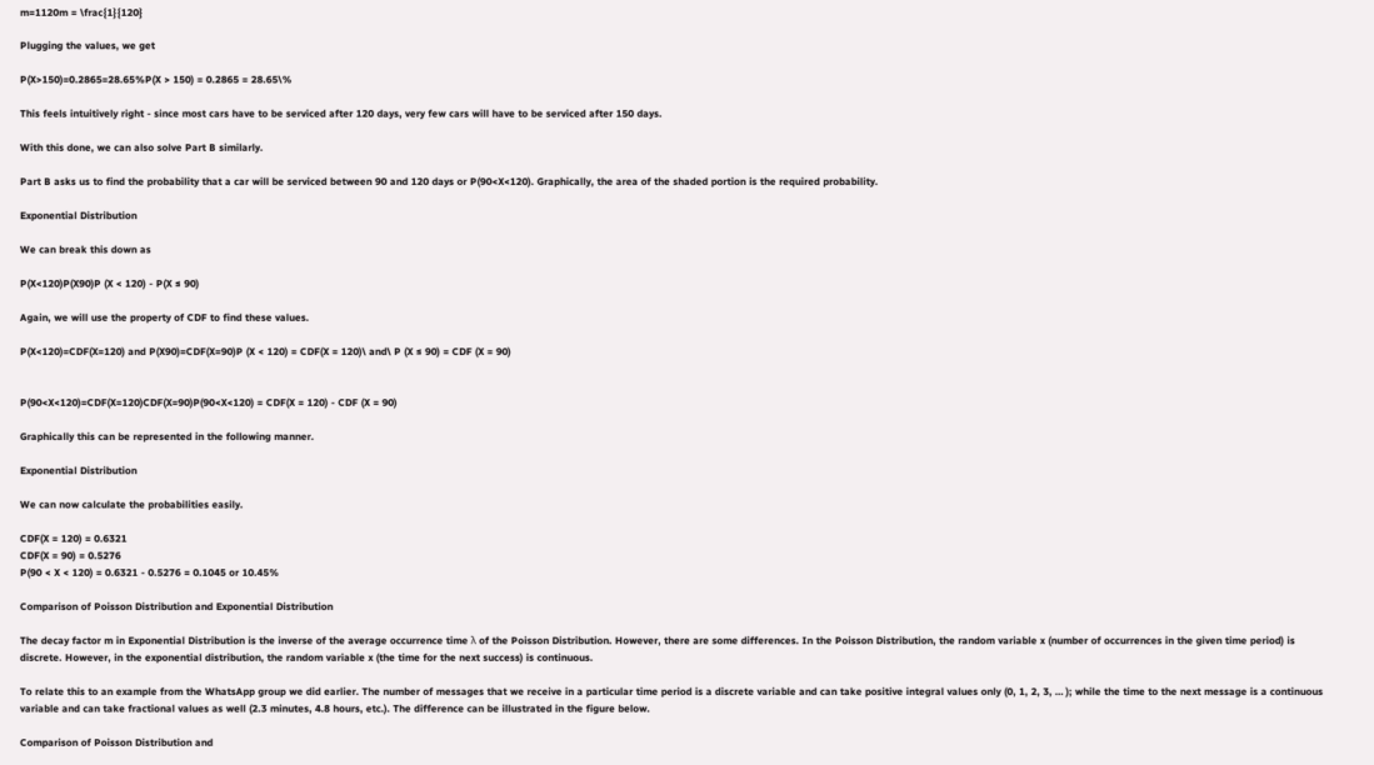m=1120m = \frac{1}{120}

Plugging the values, we get

P(X>150)=0.2865=28.65%P(X > 150) = 0.2865 = 28.65\%

This feels intuitively right - since most cars have to be serviced after 120 days, very few cars will have to be serviced after 150 days.

With this done, we can also solve Part B similarly.

Part B asks us to find the probability that a car will be serviced between 90 and 120 days or P(90<X<120). Graphically, the area of the shaded portion is the required probability.

Exponential Distribution

We can break this down as

P(X<120)P(X90)P (X < 120) - P(X ≤ 90)

Again, we will use the property of CDF to find these values.

P(X<120)=CDF(X=120) and P(X90)=CDF(X=90)P (X < 120) = CDF(X = 120)\ and\ P (X ≤ 90) = CDF (X = 90)


P(90<X<120)=CDF(X=120)CDF(X=90)P(90<X<120) = CDF(X = 120) - CDF (X = 90)

Graphically this can be represented in the following manner.

Exponential Distribution

We can now calculate the probabilities easily.

CDF(X = 120) = 0.6321
CDF(X = 90) = 0.5276
P(90 < X < 120) = 0.6321 - 0.5276 = 0.1045 or 10.45%

Comparison of Poisson Distribution and Exponential Distribution

The decay factor m in Exponential Distribution is the inverse of the average occurrence time λ of the Poisson Distribution. However, there are some differences. In the Poisson Distribution, the random variable x (number of occurrences in the given time period) is discrete. However, in the exponential distribution, the random variable x (the time for the next success) is continuous.

To relate this to an example from the WhatsApp group we did earlier. The number of messages that we receive in a particular time period is a discrete variable and can take positive integral values only (0, 1, 2, 3, … ); while the time to the next message is a continuous variable and can take fractional values as well (2.3 minutes, 4.8 hours, etc.). The difference can be illustrated in the figure below.

Comparison of Poisson Distribution and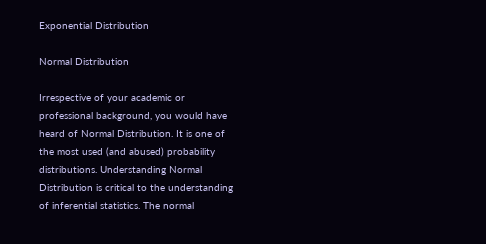Exponential Distribution

Normal Distribution

Irrespective of your academic or professional background, you would have heard of Normal Distribution. It is one of the most used (and abused) probability distributions. Understanding Normal Distribution is critical to the understanding of inferential statistics. The normal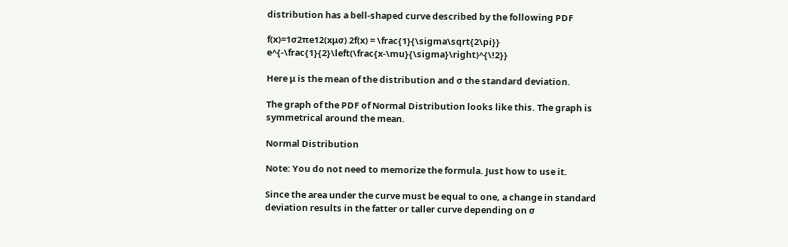distribution has a bell-shaped curve described by the following PDF

f(x)=1σ2πe12(xμσ) 2f(x) = \frac{1}{\sigma\sqrt{2\pi}} e^{-\frac{1}{2}\left(\frac{x-\mu}{\sigma}\right)^{\!2}}

Here μ is the mean of the distribution and σ the standard deviation.

The graph of the PDF of Normal Distribution looks like this. The graph is symmetrical around the mean.

Normal Distribution

Note: You do not need to memorize the formula. Just how to use it.

Since the area under the curve must be equal to one, a change in standard deviation results in the fatter or taller curve depending on σ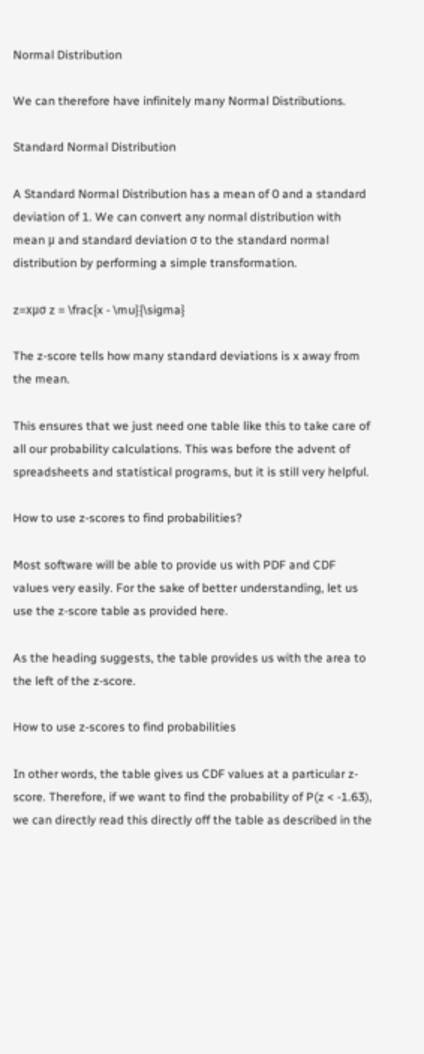Normal Distribution

We can therefore have infinitely many Normal Distributions.

Standard Normal Distribution

A Standard Normal Distribution has a mean of 0 and a standard deviation of 1. We can convert any normal distribution with mean μ and standard deviation σ to the standard normal distribution by performing a simple transformation.

z=xμσ z = \frac{x - \mu}{\sigma}

The z-score tells how many standard deviations is x away from the mean.

This ensures that we just need one table like this to take care of all our probability calculations. This was before the advent of spreadsheets and statistical programs, but it is still very helpful.

How to use z-scores to find probabilities?

Most software will be able to provide us with PDF and CDF values very easily. For the sake of better understanding, let us use the z-score table as provided here.

As the heading suggests, the table provides us with the area to the left of the z-score.

How to use z-scores to find probabilities

In other words, the table gives us CDF values at a particular z-score. Therefore, if we want to find the probability of P(z < -1.63), we can directly read this directly off the table as described in the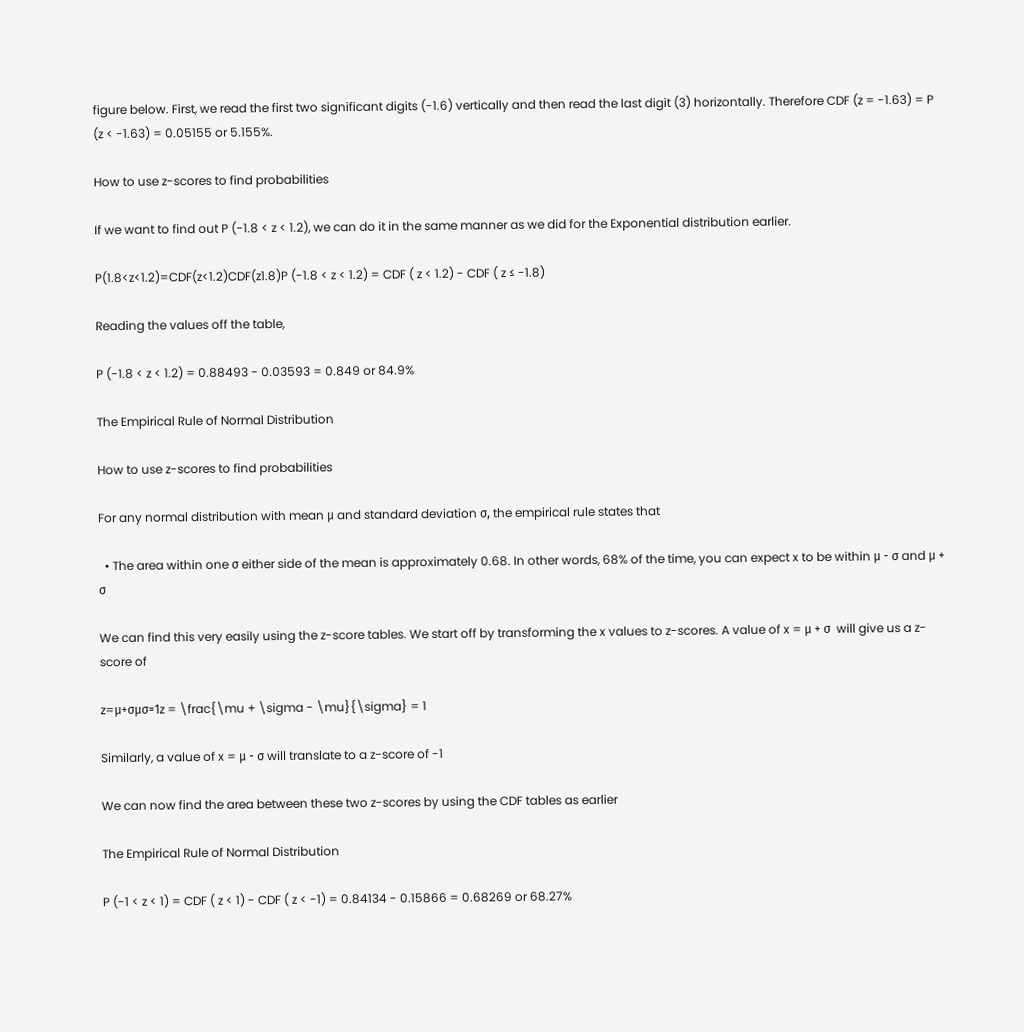figure below. First, we read the first two significant digits (-1.6) vertically and then read the last digit (3) horizontally. Therefore CDF (z = -1.63) = P (z < -1.63) = 0.05155 or 5.155%.

How to use z-scores to find probabilities

If we want to find out P (-1.8 < z < 1.2), we can do it in the same manner as we did for the Exponential distribution earlier.

P(1.8<z<1.2)=CDF(z<1.2)CDF(z1.8)P (-1.8 < z < 1.2) = CDF ( z < 1.2) - CDF ( z ≤ -1.8)

Reading the values off the table,

P (-1.8 < z < 1.2) = 0.88493 - 0.03593 = 0.849 or 84.9%

The Empirical Rule of Normal Distribution

How to use z-scores to find probabilities

For any normal distribution with mean μ and standard deviation σ, the empirical rule states that

  • The area within one σ either side of the mean is approximately 0.68. In other words, 68% of the time, you can expect x to be within μ - σ and μ + σ

We can find this very easily using the z-score tables. We start off by transforming the x values to z-scores. A value of x = μ + σ  will give us a z-score of

z=μ+σμσ=1z = \frac{\mu + \sigma - \mu}{\sigma} = 1

Similarly, a value of x = μ - σ will translate to a z-score of -1

We can now find the area between these two z-scores by using the CDF tables as earlier

The Empirical Rule of Normal Distribution

P (-1 < z < 1) = CDF ( z < 1) - CDF ( z < -1) = 0.84134 - 0.15866 = 0.68269 or 68.27%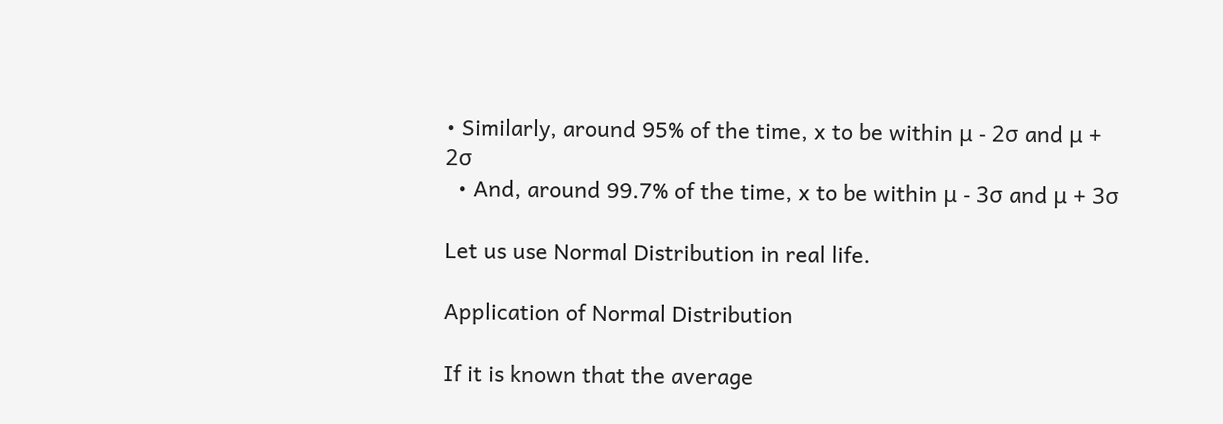• Similarly, around 95% of the time, x to be within μ - 2σ and μ + 2σ
  • And, around 99.7% of the time, x to be within μ - 3σ and μ + 3σ

Let us use Normal Distribution in real life.

Application of Normal Distribution

If it is known that the average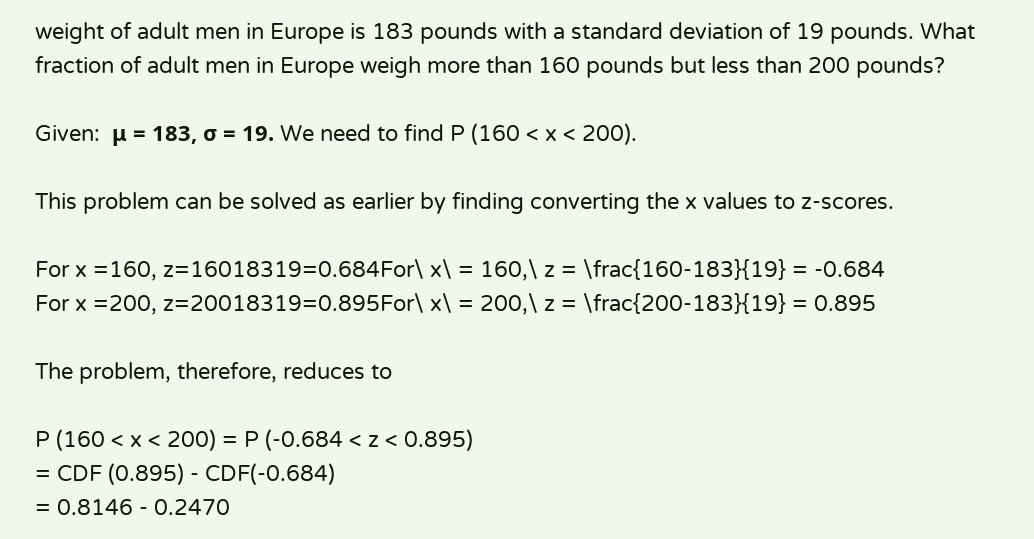weight of adult men in Europe is 183 pounds with a standard deviation of 19 pounds. What fraction of adult men in Europe weigh more than 160 pounds but less than 200 pounds?

Given:  μ = 183, σ = 19. We need to find P (160 < x < 200).

This problem can be solved as earlier by finding converting the x values to z-scores.

For x =160, z=16018319=0.684For\ x\ = 160,\ z = \frac{160-183}{19} = -0.684
For x =200, z=20018319=0.895For\ x\ = 200,\ z = \frac{200-183}{19} = 0.895

The problem, therefore, reduces to

P (160 < x < 200) = P (-0.684 < z < 0.895)
= CDF (0.895) - CDF(-0.684)
= 0.8146 - 0.2470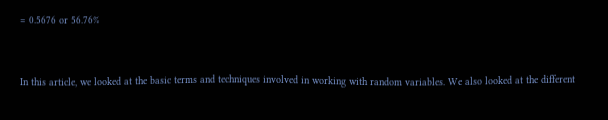= 0.5676 or 56.76%


In this article, we looked at the basic terms and techniques involved in working with random variables. We also looked at the different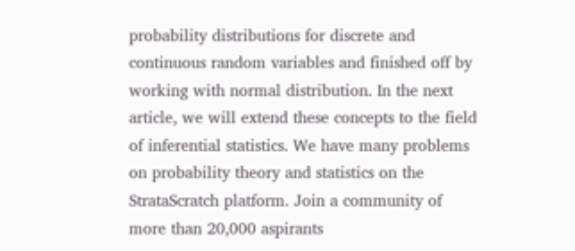probability distributions for discrete and continuous random variables and finished off by working with normal distribution. In the next article, we will extend these concepts to the field of inferential statistics. We have many problems on probability theory and statistics on the StrataScratch platform. Join a community of more than 20,000 aspirants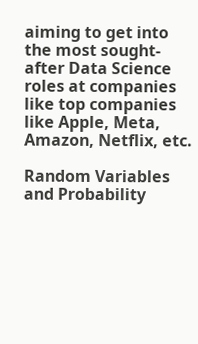aiming to get into the most sought-after Data Science roles at companies like top companies like Apple, Meta, Amazon, Netflix, etc.

Random Variables and Probability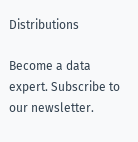Distributions

Become a data expert. Subscribe to our newsletter.